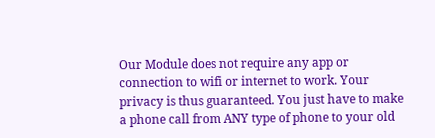Our Module does not require any app or connection to wifi or internet to work. Your privacy is thus guaranteed. You just have to make a phone call from ANY type of phone to your old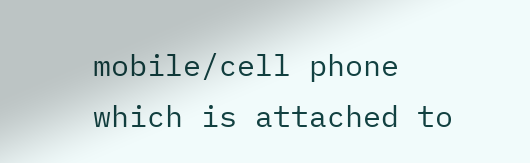mobile/cell phone which is attached to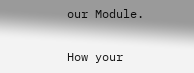our Module.

How your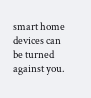smart home devices can be turned against you.